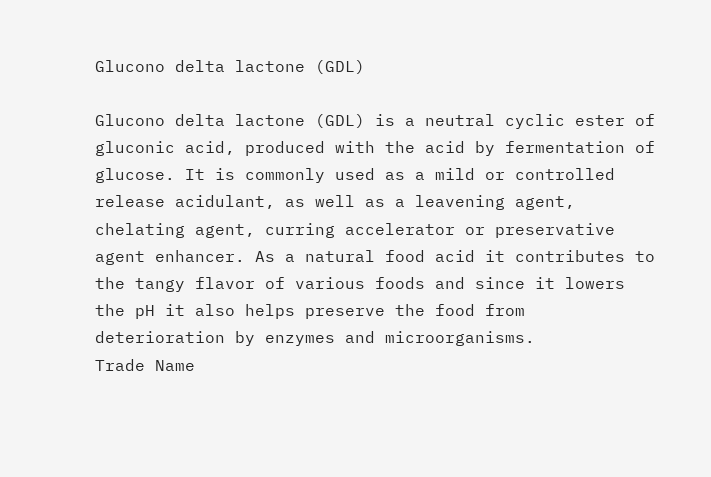Glucono delta lactone (GDL)

Glucono delta lactone (GDL) is a neutral cyclic ester of gluconic acid, produced with the acid by fermentation of glucose. It is commonly used as a mild or controlled release acidulant, as well as a leavening agent, chelating agent, curring accelerator or preservative agent enhancer. As a natural food acid it contributes to the tangy flavor of various foods and since it lowers the pH it also helps preserve the food from deterioration by enzymes and microorganisms.
Trade Name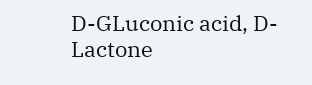D-GLuconic acid, D-Lactone